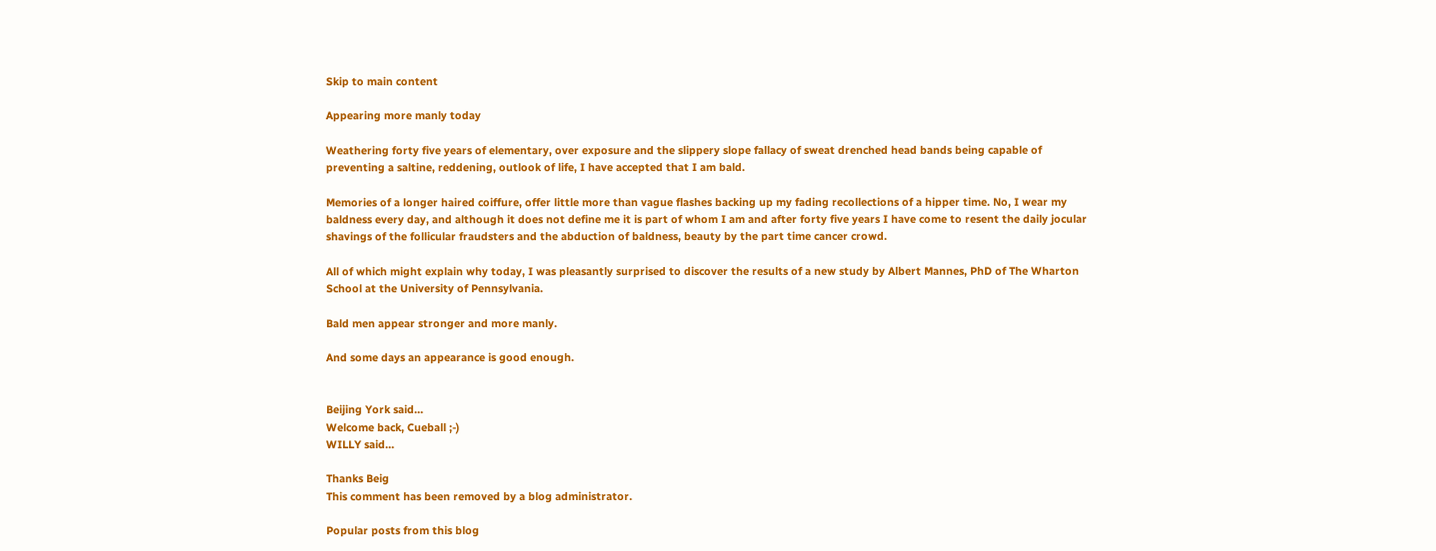Skip to main content

Appearing more manly today

Weathering forty five years of elementary, over exposure and the slippery slope fallacy of sweat drenched head bands being capable of preventing a saltine, reddening, outlook of life, I have accepted that I am bald.

Memories of a longer haired coiffure, offer little more than vague flashes backing up my fading recollections of a hipper time. No, I wear my baldness every day, and although it does not define me it is part of whom I am and after forty five years I have come to resent the daily jocular shavings of the follicular fraudsters and the abduction of baldness, beauty by the part time cancer crowd.

All of which might explain why today, I was pleasantly surprised to discover the results of a new study by Albert Mannes, PhD of The Wharton School at the University of Pennsylvania.

Bald men appear stronger and more manly.

And some days an appearance is good enough.


Beijing York said…
Welcome back, Cueball ;-)
WILLY said…

Thanks Beig
This comment has been removed by a blog administrator.

Popular posts from this blog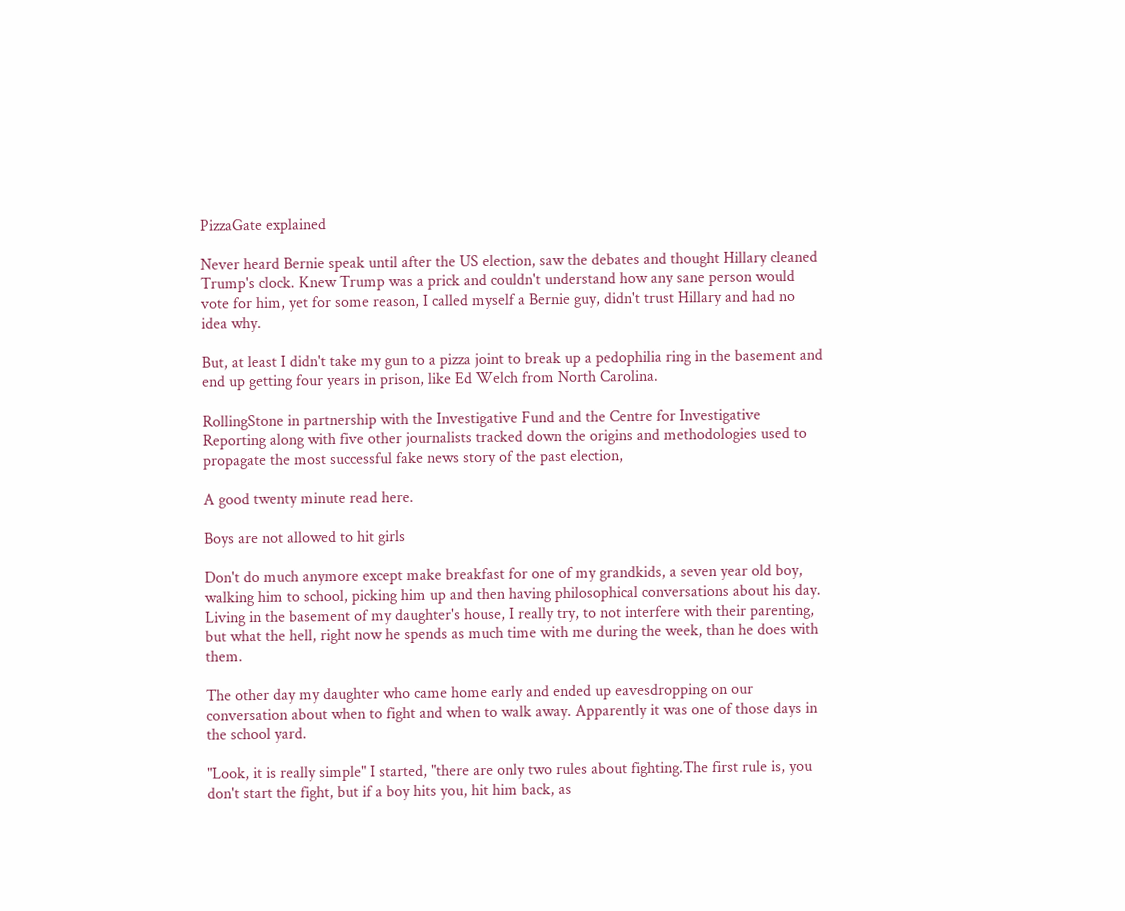PizzaGate explained

Never heard Bernie speak until after the US election, saw the debates and thought Hillary cleaned Trump's clock. Knew Trump was a prick and couldn't understand how any sane person would vote for him, yet for some reason, I called myself a Bernie guy, didn't trust Hillary and had no idea why.

But, at least I didn't take my gun to a pizza joint to break up a pedophilia ring in the basement and end up getting four years in prison, like Ed Welch from North Carolina.

RollingStone in partnership with the Investigative Fund and the Centre for Investigative Reporting along with five other journalists tracked down the origins and methodologies used to propagate the most successful fake news story of the past election,

A good twenty minute read here.

Boys are not allowed to hit girls

Don't do much anymore except make breakfast for one of my grandkids, a seven year old boy, walking him to school, picking him up and then having philosophical conversations about his day. Living in the basement of my daughter's house, I really try, to not interfere with their parenting, but what the hell, right now he spends as much time with me during the week, than he does with them.

The other day my daughter who came home early and ended up eavesdropping on our conversation about when to fight and when to walk away. Apparently it was one of those days in the school yard.

"Look, it is really simple" I started, "there are only two rules about fighting.The first rule is, you don't start the fight, but if a boy hits you, hit him back, as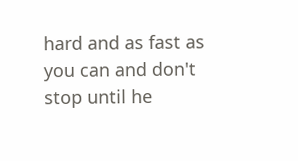hard and as fast as you can and don't stop until he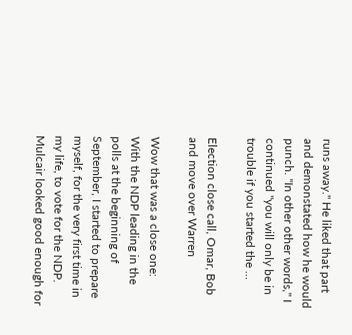runs away." He liked that part and demonstated how he would punch. "In other other words," I continued "you will only be in trouble if you started the …

Election close call, Omar, Bob and move over Warren

Wow that was a close one:
With the NDP leading in the polls at the beginning of September, I started to prepare myself, for the very first time in my life, to vote for the NDP. Mulcair looked good enough for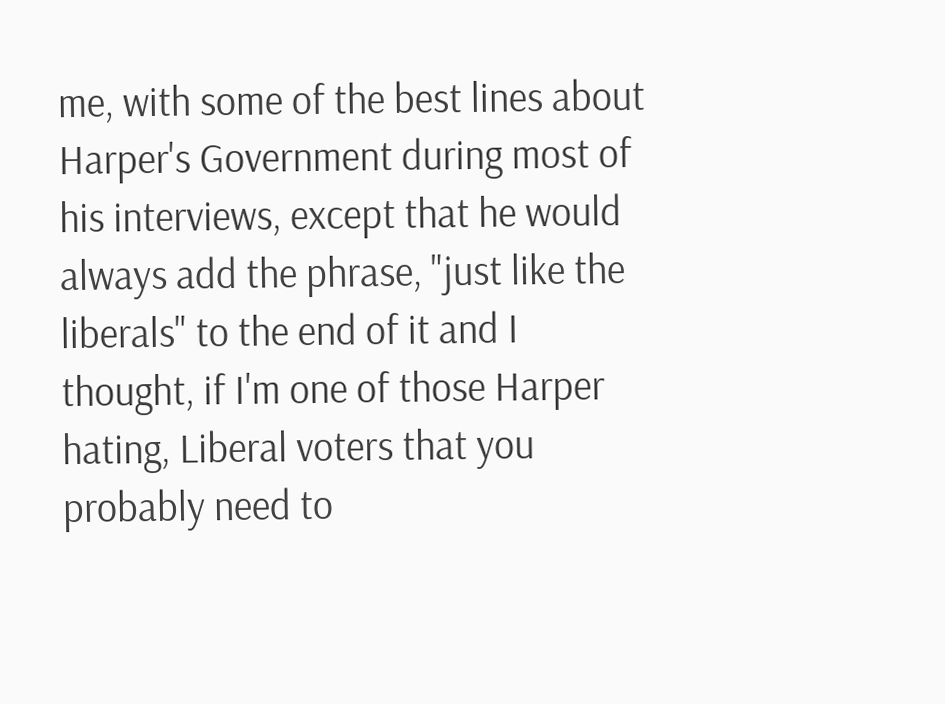me, with some of the best lines about Harper's Government during most of his interviews, except that he would always add the phrase, "just like the liberals" to the end of it and I thought, if I'm one of those Harper hating, Liberal voters that you probably need to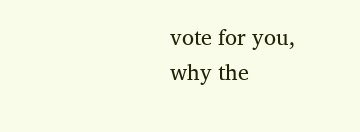vote for you, why the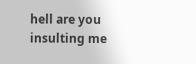hell are you insulting me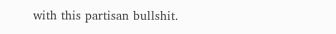with this partisan bullshit.